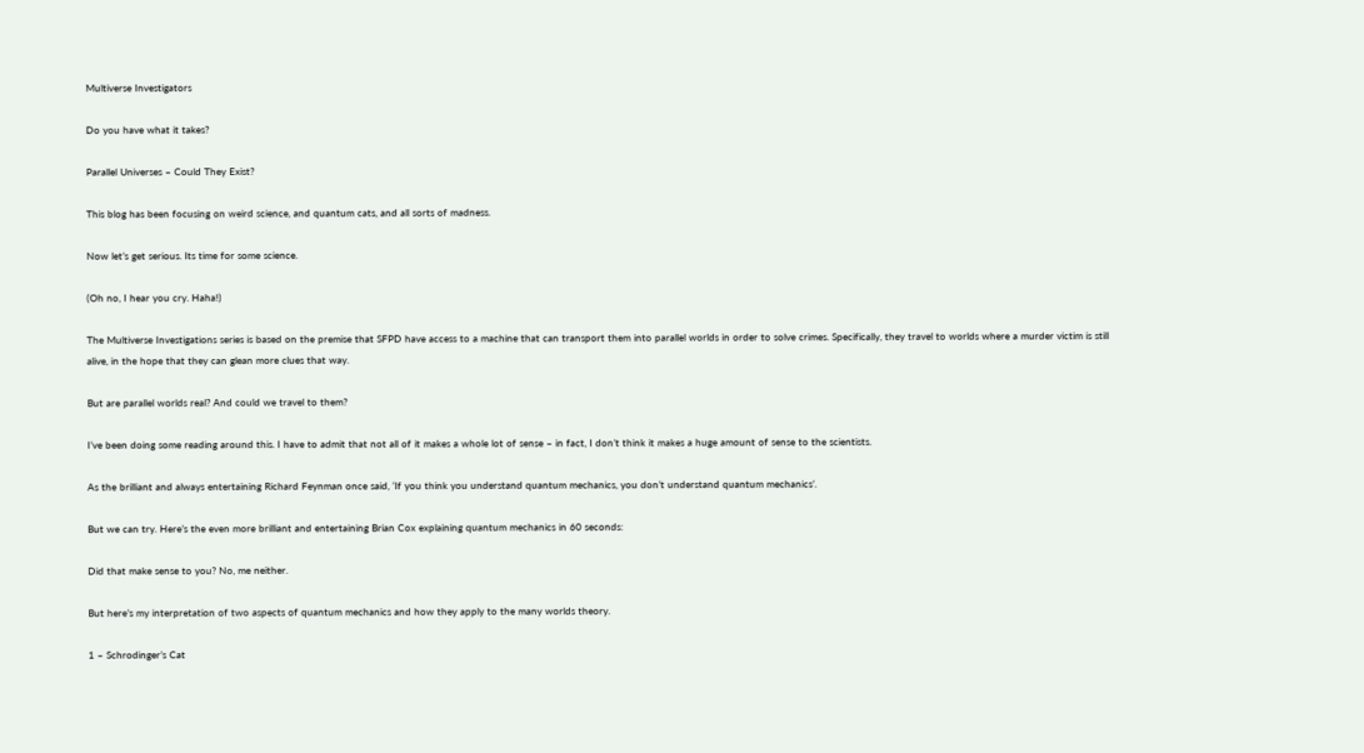Multiverse Investigators

Do you have what it takes?

Parallel Universes – Could They Exist?

This blog has been focusing on weird science, and quantum cats, and all sorts of madness.

Now let’s get serious. Its time for some science.

(Oh no, I hear you cry. Haha!)

The Multiverse Investigations series is based on the premise that SFPD have access to a machine that can transport them into parallel worlds in order to solve crimes. Specifically, they travel to worlds where a murder victim is still alive, in the hope that they can glean more clues that way.

But are parallel worlds real? And could we travel to them?

I’ve been doing some reading around this. I have to admit that not all of it makes a whole lot of sense – in fact, I don’t think it makes a huge amount of sense to the scientists.

As the brilliant and always entertaining Richard Feynman once said, ‘If you think you understand quantum mechanics, you don’t understand quantum mechanics’.

But we can try. Here’s the even more brilliant and entertaining Brian Cox explaining quantum mechanics in 60 seconds:

Did that make sense to you? No, me neither.

But here’s my interpretation of two aspects of quantum mechanics and how they apply to the many worlds theory.

1 – Schrodinger’s Cat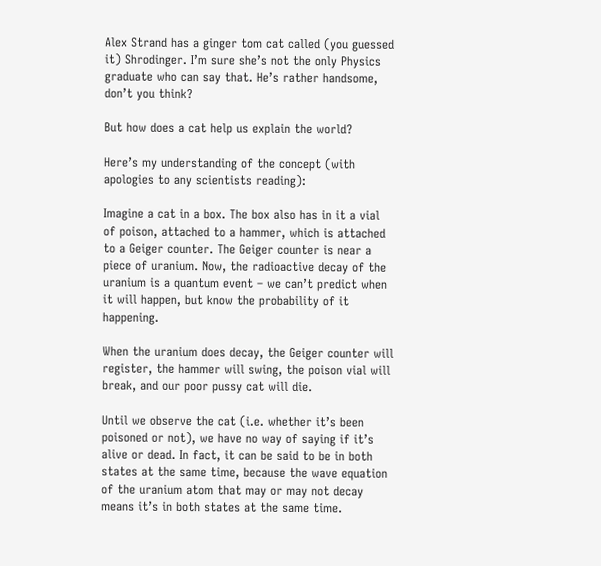Alex Strand has a ginger tom cat called (you guessed it) Shrodinger. I’m sure she’s not the only Physics graduate who can say that. He’s rather handsome, don’t you think?

But how does a cat help us explain the world?

Here’s my understanding of the concept (with apologies to any scientists reading):

Imagine a cat in a box. The box also has in it a vial of poison, attached to a hammer, which is attached to a Geiger counter. The Geiger counter is near a piece of uranium. Now, the radioactive decay of the uranium is a quantum event – we can’t predict when it will happen, but know the probability of it happening.

When the uranium does decay, the Geiger counter will register, the hammer will swing, the poison vial will break, and our poor pussy cat will die.

Until we observe the cat (i.e. whether it’s been poisoned or not), we have no way of saying if it’s alive or dead. In fact, it can be said to be in both states at the same time, because the wave equation of the uranium atom that may or may not decay means it’s in both states at the same time.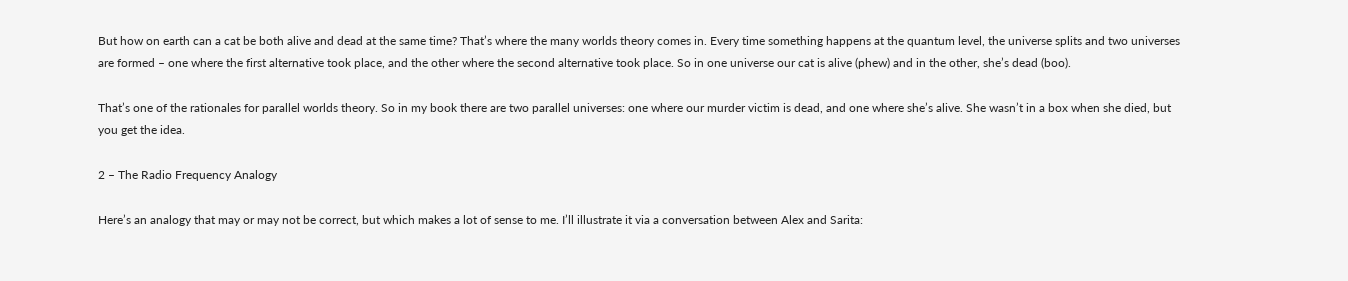But how on earth can a cat be both alive and dead at the same time? That’s where the many worlds theory comes in. Every time something happens at the quantum level, the universe splits and two universes are formed – one where the first alternative took place, and the other where the second alternative took place. So in one universe our cat is alive (phew) and in the other, she’s dead (boo).

That’s one of the rationales for parallel worlds theory. So in my book there are two parallel universes: one where our murder victim is dead, and one where she’s alive. She wasn’t in a box when she died, but you get the idea.

2 – The Radio Frequency Analogy

Here’s an analogy that may or may not be correct, but which makes a lot of sense to me. I’ll illustrate it via a conversation between Alex and Sarita: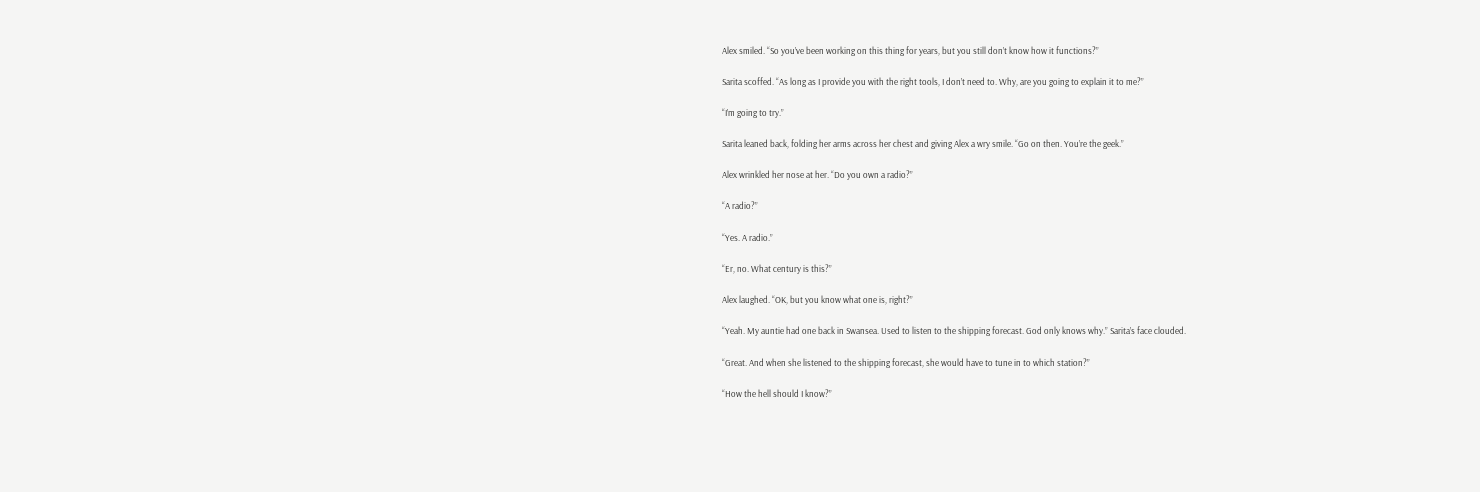Alex smiled. “So you’ve been working on this thing for years, but you still don’t know how it functions?”

Sarita scoffed. “As long as I provide you with the right tools, I don’t need to. Why, are you going to explain it to me?”

“I’m going to try.”

Sarita leaned back, folding her arms across her chest and giving Alex a wry smile. “Go on then. You’re the geek.”

Alex wrinkled her nose at her. “Do you own a radio?”

“A radio?”

“Yes. A radio.”

“Er, no. What century is this?”

Alex laughed. “OK, but you know what one is, right?”

“Yeah. My auntie had one back in Swansea. Used to listen to the shipping forecast. God only knows why.” Sarita’s face clouded.

“Great. And when she listened to the shipping forecast, she would have to tune in to which station?”

“How the hell should I know?”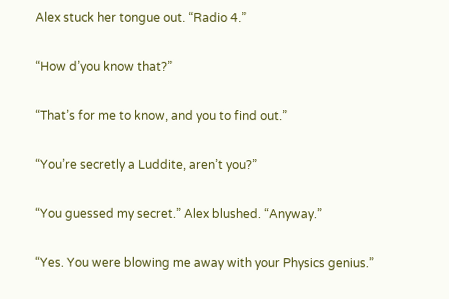Alex stuck her tongue out. “Radio 4.”

“How d’you know that?”

“That’s for me to know, and you to find out.”

“You’re secretly a Luddite, aren’t you?”

“You guessed my secret.” Alex blushed. “Anyway.”

“Yes. You were blowing me away with your Physics genius.”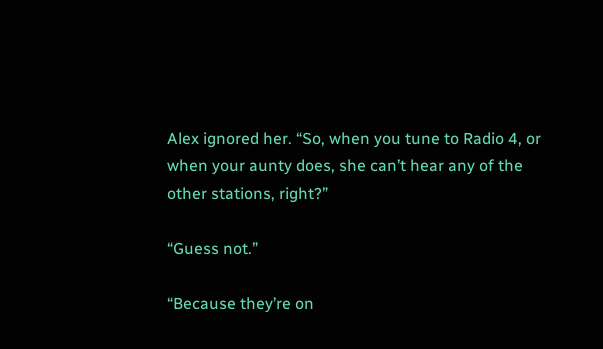Alex ignored her. “So, when you tune to Radio 4, or when your aunty does, she can’t hear any of the other stations, right?”

“Guess not.”

“Because they’re on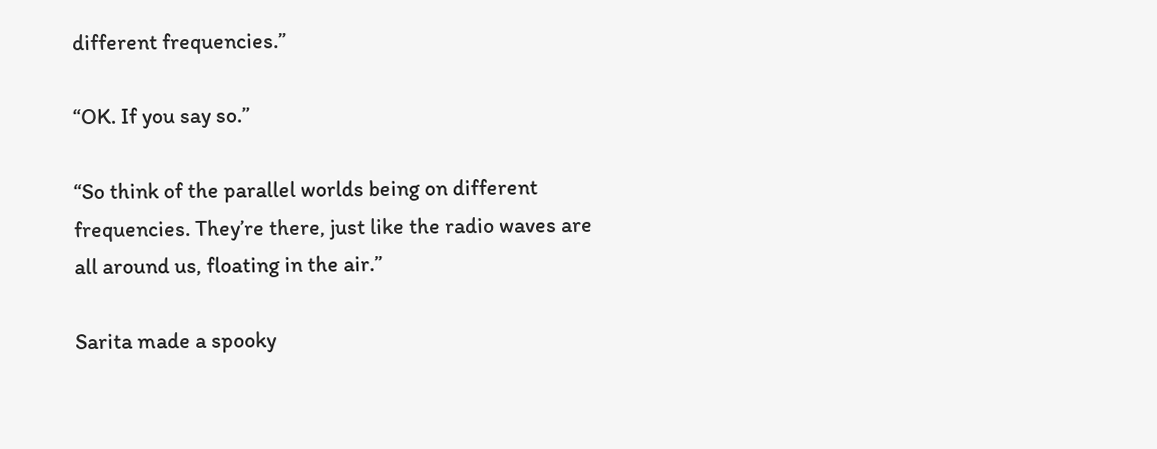different frequencies.”

“OK. If you say so.”

“So think of the parallel worlds being on different frequencies. They’re there, just like the radio waves are all around us, floating in the air.”

Sarita made a spooky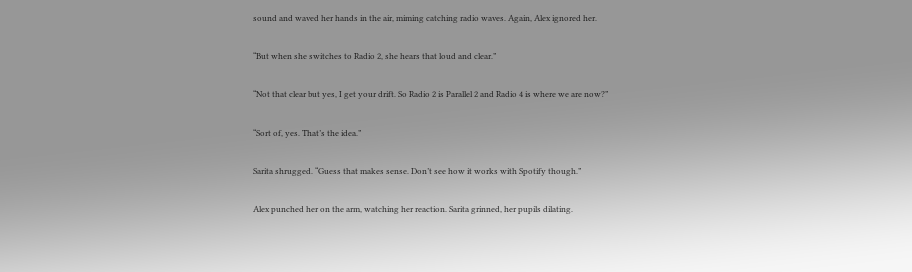sound and waved her hands in the air, miming catching radio waves. Again, Alex ignored her.

“But when she switches to Radio 2, she hears that loud and clear.”

“Not that clear but yes, I get your drift. So Radio 2 is Parallel 2 and Radio 4 is where we are now?”

“Sort of, yes. That’s the idea.”

Sarita shrugged. “Guess that makes sense. Don’t see how it works with Spotify though.”

Alex punched her on the arm, watching her reaction. Sarita grinned, her pupils dilating.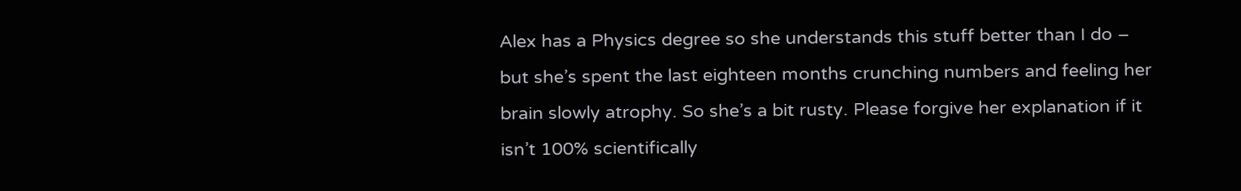Alex has a Physics degree so she understands this stuff better than I do – but she’s spent the last eighteen months crunching numbers and feeling her brain slowly atrophy. So she’s a bit rusty. Please forgive her explanation if it isn’t 100% scientifically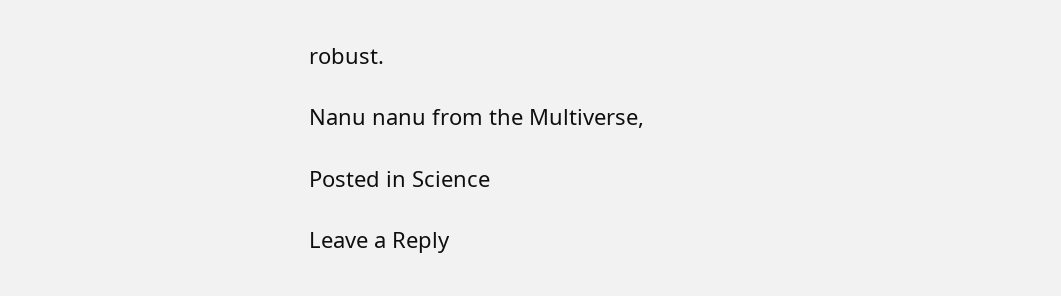robust.

Nanu nanu from the Multiverse,

Posted in Science

Leave a Reply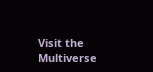Visit the Multiverse